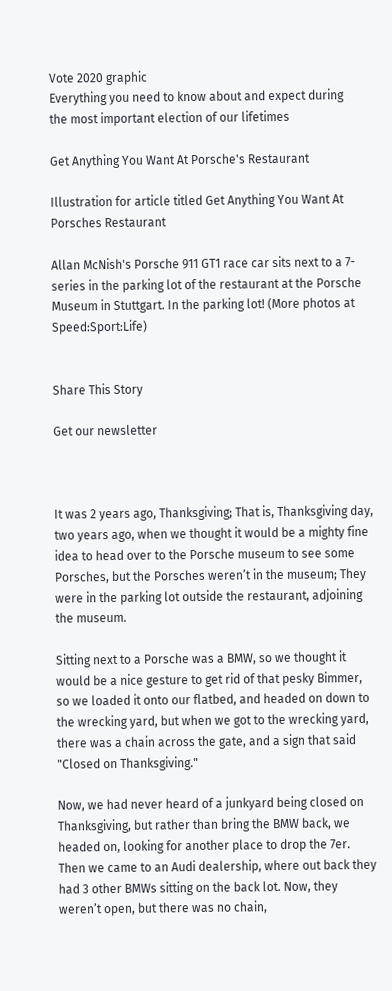Vote 2020 graphic
Everything you need to know about and expect during
the most important election of our lifetimes

Get Anything You Want At Porsche's Restaurant

Illustration for article titled Get Anything You Want At Porsches Restaurant

Allan McNish's Porsche 911 GT1 race car sits next to a 7-series in the parking lot of the restaurant at the Porsche Museum in Stuttgart. In the parking lot! (More photos at Speed:Sport:Life)


Share This Story

Get our newsletter



It was 2 years ago, Thanksgiving; That is, Thanksgiving day, two years ago, when we thought it would be a mighty fine idea to head over to the Porsche museum to see some Porsches, but the Porsches weren’t in the museum; They were in the parking lot outside the restaurant, adjoining the museum.

Sitting next to a Porsche was a BMW, so we thought it would be a nice gesture to get rid of that pesky Bimmer, so we loaded it onto our flatbed, and headed on down to the wrecking yard, but when we got to the wrecking yard, there was a chain across the gate, and a sign that said "Closed on Thanksgiving."

Now, we had never heard of a junkyard being closed on Thanksgiving, but rather than bring the BMW back, we headed on, looking for another place to drop the 7er. Then we came to an Audi dealership, where out back they had 3 other BMWs sitting on the back lot. Now, they weren’t open, but there was no chain,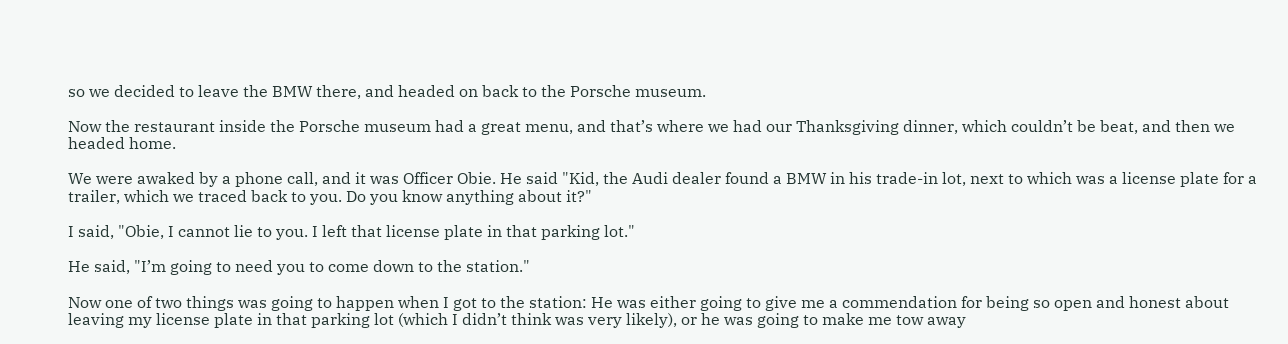so we decided to leave the BMW there, and headed on back to the Porsche museum.

Now the restaurant inside the Porsche museum had a great menu, and that’s where we had our Thanksgiving dinner, which couldn’t be beat, and then we headed home.

We were awaked by a phone call, and it was Officer Obie. He said "Kid, the Audi dealer found a BMW in his trade-in lot, next to which was a license plate for a trailer, which we traced back to you. Do you know anything about it?"

I said, "Obie, I cannot lie to you. I left that license plate in that parking lot."

He said, "I’m going to need you to come down to the station."

Now one of two things was going to happen when I got to the station: He was either going to give me a commendation for being so open and honest about leaving my license plate in that parking lot (which I didn’t think was very likely), or he was going to make me tow away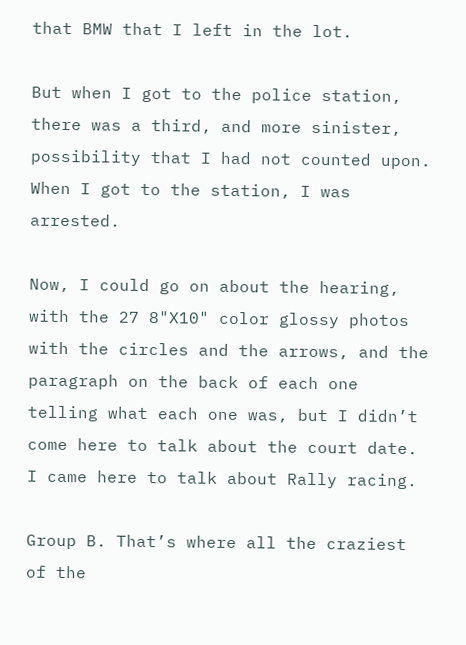that BMW that I left in the lot.

But when I got to the police station, there was a third, and more sinister, possibility that I had not counted upon. When I got to the station, I was arrested.

Now, I could go on about the hearing, with the 27 8"X10" color glossy photos with the circles and the arrows, and the paragraph on the back of each one telling what each one was, but I didn’t come here to talk about the court date. I came here to talk about Rally racing.

Group B. That’s where all the craziest of the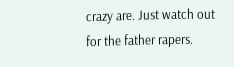crazy are. Just watch out for the father rapers.